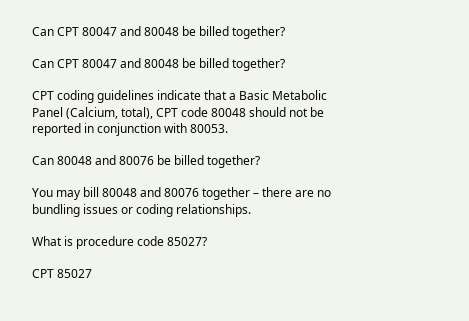Can CPT 80047 and 80048 be billed together?

Can CPT 80047 and 80048 be billed together?

CPT coding guidelines indicate that a Basic Metabolic Panel (Calcium, total), CPT code 80048 should not be reported in conjunction with 80053.

Can 80048 and 80076 be billed together?

You may bill 80048 and 80076 together – there are no bundling issues or coding relationships.

What is procedure code 85027?

CPT 85027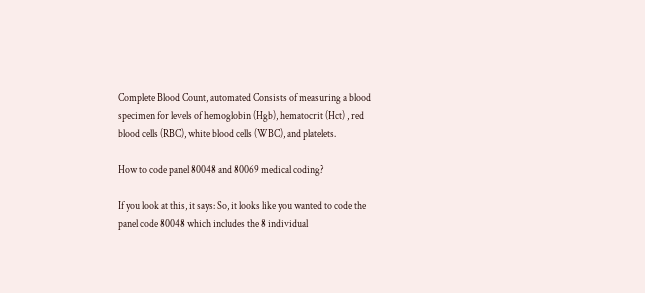Complete Blood Count, automated Consists of measuring a blood specimen for levels of hemoglobin (Hgb), hematocrit (Hct) , red blood cells (RBC), white blood cells (WBC), and platelets.

How to code panel 80048 and 80069 medical coding?

If you look at this, it says: So, it looks like you wanted to code the panel code 80048 which includes the 8 individual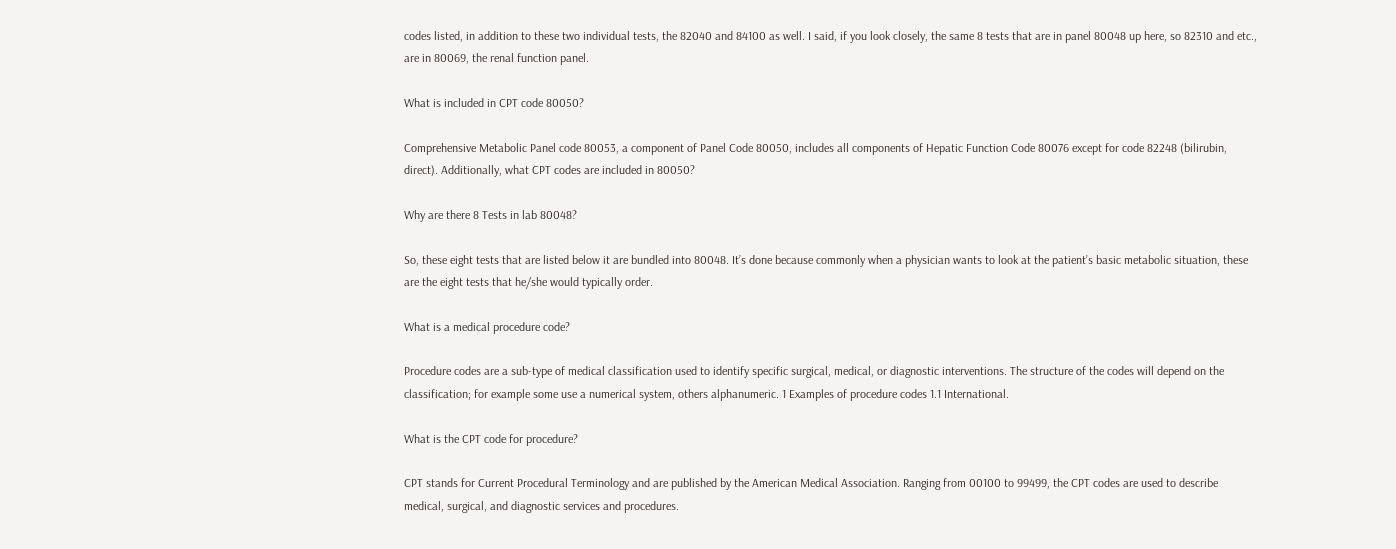codes listed, in addition to these two individual tests, the 82040 and 84100 as well. I said, if you look closely, the same 8 tests that are in panel 80048 up here, so 82310 and etc., are in 80069, the renal function panel.

What is included in CPT code 80050?

Comprehensive Metabolic Panel code 80053, a component of Panel Code 80050, includes all components of Hepatic Function Code 80076 except for code 82248 (bilirubin, direct). Additionally, what CPT codes are included in 80050?

Why are there 8 Tests in lab 80048?

So, these eight tests that are listed below it are bundled into 80048. It’s done because commonly when a physician wants to look at the patient’s basic metabolic situation, these are the eight tests that he/she would typically order.

What is a medical procedure code?

Procedure codes are a sub-type of medical classification used to identify specific surgical, medical, or diagnostic interventions. The structure of the codes will depend on the classification; for example some use a numerical system, others alphanumeric. 1 Examples of procedure codes 1.1 International.

What is the CPT code for procedure?

CPT stands for Current Procedural Terminology and are published by the American Medical Association. Ranging from 00100 to 99499, the CPT codes are used to describe medical, surgical, and diagnostic services and procedures.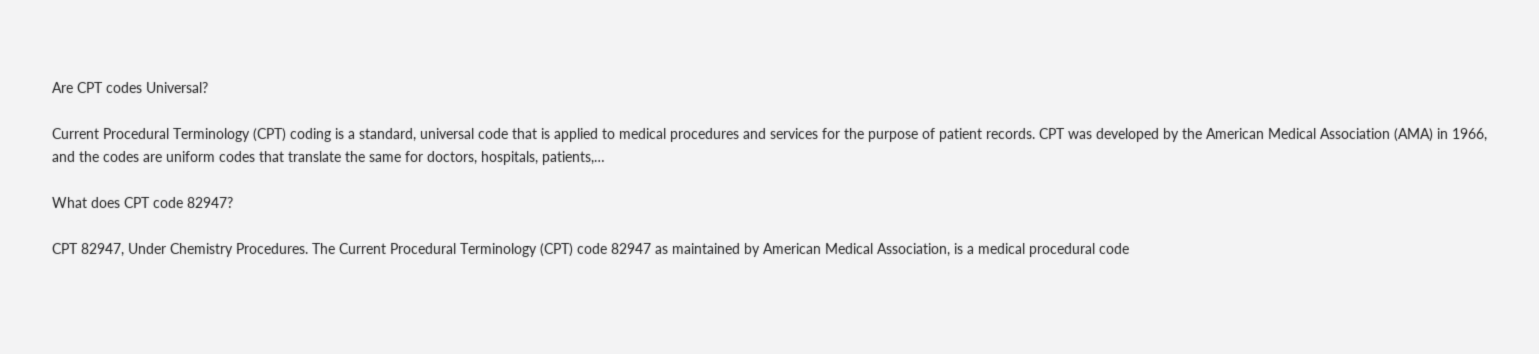Are CPT codes Universal?

Current Procedural Terminology (CPT) coding is a standard, universal code that is applied to medical procedures and services for the purpose of patient records. CPT was developed by the American Medical Association (AMA) in 1966, and the codes are uniform codes that translate the same for doctors, hospitals, patients,…

What does CPT code 82947?

CPT 82947, Under Chemistry Procedures. The Current Procedural Terminology (CPT) code 82947 as maintained by American Medical Association, is a medical procedural code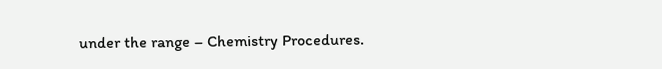under the range – Chemistry Procedures.